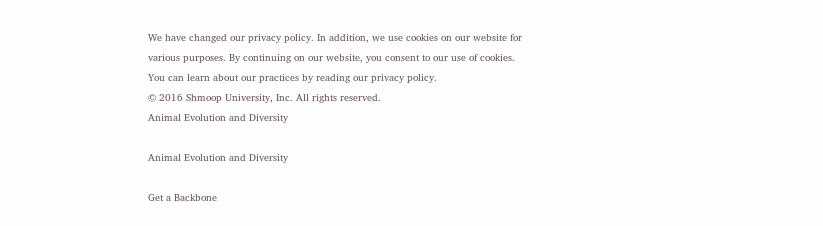We have changed our privacy policy. In addition, we use cookies on our website for various purposes. By continuing on our website, you consent to our use of cookies. You can learn about our practices by reading our privacy policy.
© 2016 Shmoop University, Inc. All rights reserved.
Animal Evolution and Diversity

Animal Evolution and Diversity

Get a Backbone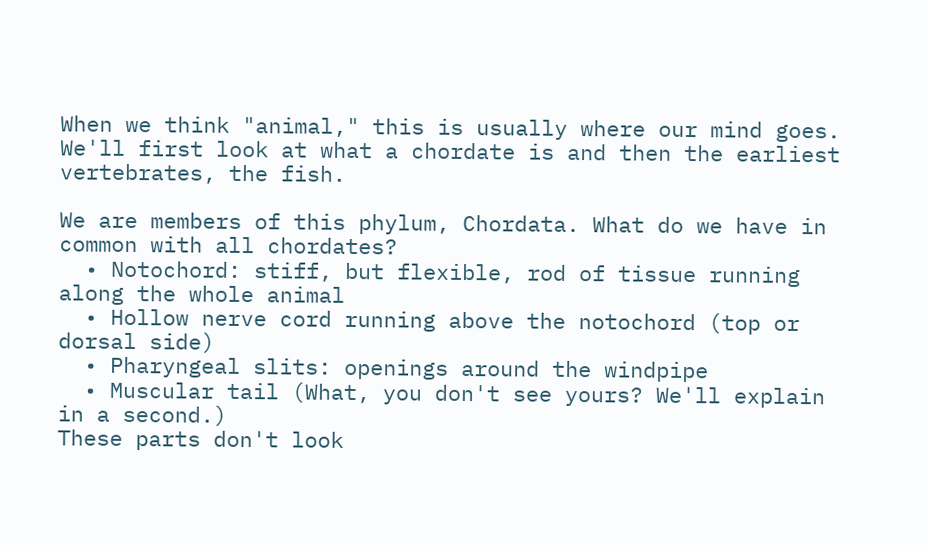When we think "animal," this is usually where our mind goes. We'll first look at what a chordate is and then the earliest vertebrates, the fish.

We are members of this phylum, Chordata. What do we have in common with all chordates?
  • Notochord: stiff, but flexible, rod of tissue running along the whole animal
  • Hollow nerve cord running above the notochord (top or dorsal side)
  • Pharyngeal slits: openings around the windpipe
  • Muscular tail (What, you don't see yours? We'll explain in a second.)
These parts don't look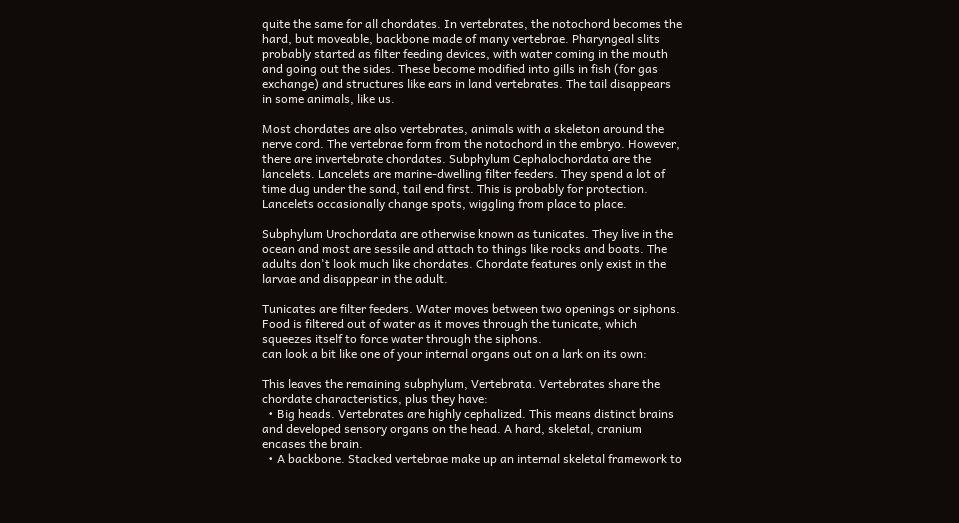quite the same for all chordates. In vertebrates, the notochord becomes the hard, but moveable, backbone made of many vertebrae. Pharyngeal slits probably started as filter feeding devices, with water coming in the mouth and going out the sides. These become modified into gills in fish (for gas exchange) and structures like ears in land vertebrates. The tail disappears in some animals, like us.

Most chordates are also vertebrates, animals with a skeleton around the nerve cord. The vertebrae form from the notochord in the embryo. However, there are invertebrate chordates. Subphylum Cephalochordata are the lancelets. Lancelets are marine-dwelling filter feeders. They spend a lot of time dug under the sand, tail end first. This is probably for protection. Lancelets occasionally change spots, wiggling from place to place.

Subphylum Urochordata are otherwise known as tunicates. They live in the ocean and most are sessile and attach to things like rocks and boats. The adults don't look much like chordates. Chordate features only exist in the larvae and disappear in the adult.

Tunicates are filter feeders. Water moves between two openings or siphons. Food is filtered out of water as it moves through the tunicate, which squeezes itself to force water through the siphons.
can look a bit like one of your internal organs out on a lark on its own:

This leaves the remaining subphylum, Vertebrata. Vertebrates share the chordate characteristics, plus they have:
  • Big heads. Vertebrates are highly cephalized. This means distinct brains and developed sensory organs on the head. A hard, skeletal, cranium encases the brain.
  • A backbone. Stacked vertebrae make up an internal skeletal framework to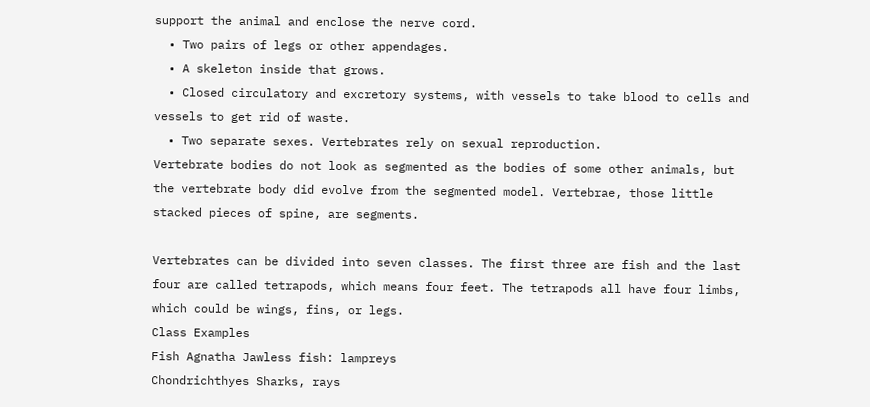support the animal and enclose the nerve cord.
  • Two pairs of legs or other appendages.
  • A skeleton inside that grows.
  • Closed circulatory and excretory systems, with vessels to take blood to cells and vessels to get rid of waste.
  • Two separate sexes. Vertebrates rely on sexual reproduction.
Vertebrate bodies do not look as segmented as the bodies of some other animals, but the vertebrate body did evolve from the segmented model. Vertebrae, those little stacked pieces of spine, are segments.

Vertebrates can be divided into seven classes. The first three are fish and the last four are called tetrapods, which means four feet. The tetrapods all have four limbs, which could be wings, fins, or legs.
Class Examples
Fish Agnatha Jawless fish: lampreys
Chondrichthyes Sharks, rays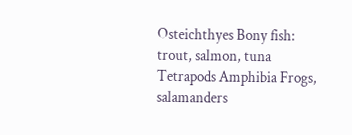Osteichthyes Bony fish: trout, salmon, tuna
Tetrapods Amphibia Frogs, salamanders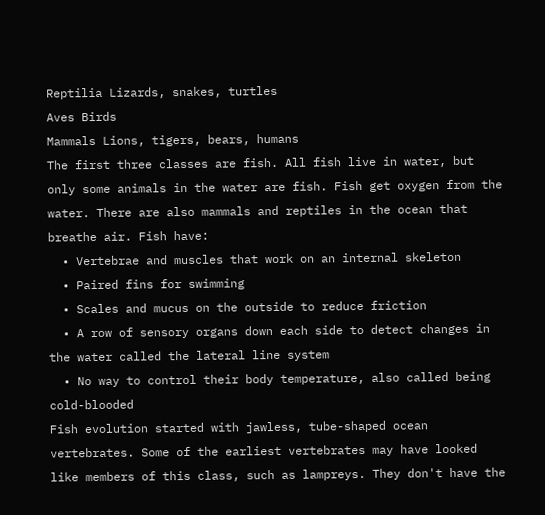Reptilia Lizards, snakes, turtles
Aves Birds
Mammals Lions, tigers, bears, humans
The first three classes are fish. All fish live in water, but only some animals in the water are fish. Fish get oxygen from the water. There are also mammals and reptiles in the ocean that breathe air. Fish have:
  • Vertebrae and muscles that work on an internal skeleton
  • Paired fins for swimming
  • Scales and mucus on the outside to reduce friction
  • A row of sensory organs down each side to detect changes in the water called the lateral line system
  • No way to control their body temperature, also called being cold-blooded
Fish evolution started with jawless, tube-shaped ocean vertebrates. Some of the earliest vertebrates may have looked like members of this class, such as lampreys. They don't have the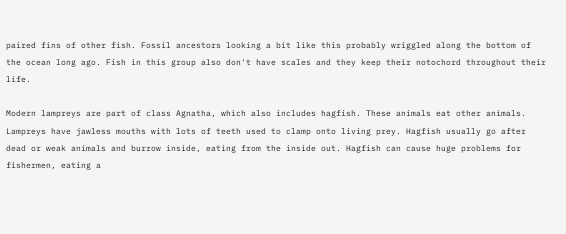paired fins of other fish. Fossil ancestors looking a bit like this probably wriggled along the bottom of the ocean long ago. Fish in this group also don't have scales and they keep their notochord throughout their life.

Modern lampreys are part of class Agnatha, which also includes hagfish. These animals eat other animals. Lampreys have jawless mouths with lots of teeth used to clamp onto living prey. Hagfish usually go after dead or weak animals and burrow inside, eating from the inside out. Hagfish can cause huge problems for fishermen, eating a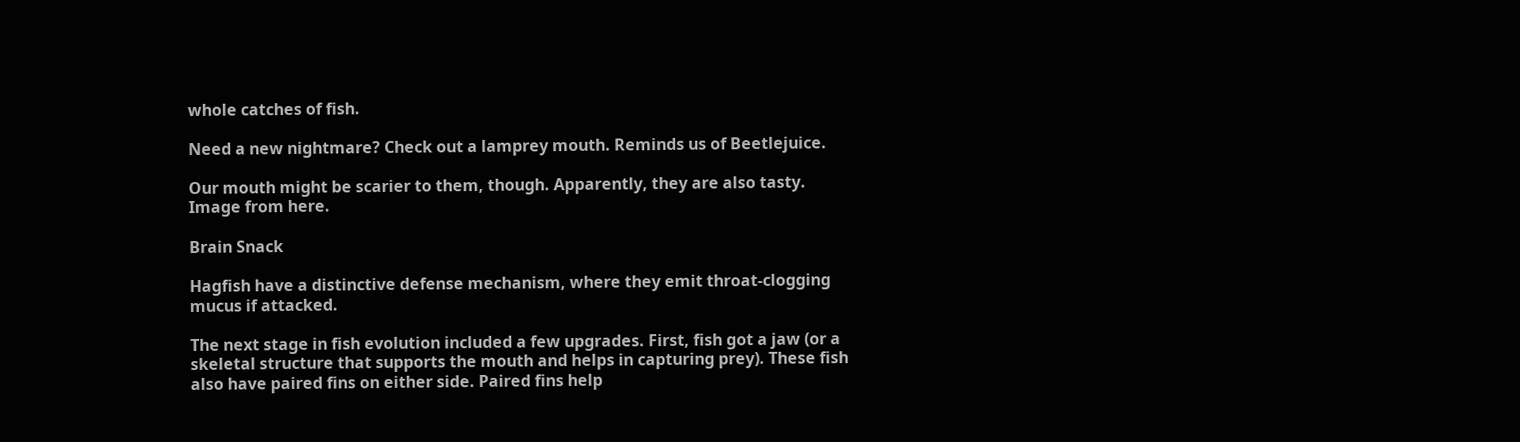whole catches of fish.

Need a new nightmare? Check out a lamprey mouth. Reminds us of Beetlejuice.

Our mouth might be scarier to them, though. Apparently, they are also tasty. Image from here.

Brain Snack

Hagfish have a distinctive defense mechanism, where they emit throat-clogging mucus if attacked.

The next stage in fish evolution included a few upgrades. First, fish got a jaw (or a skeletal structure that supports the mouth and helps in capturing prey). These fish also have paired fins on either side. Paired fins help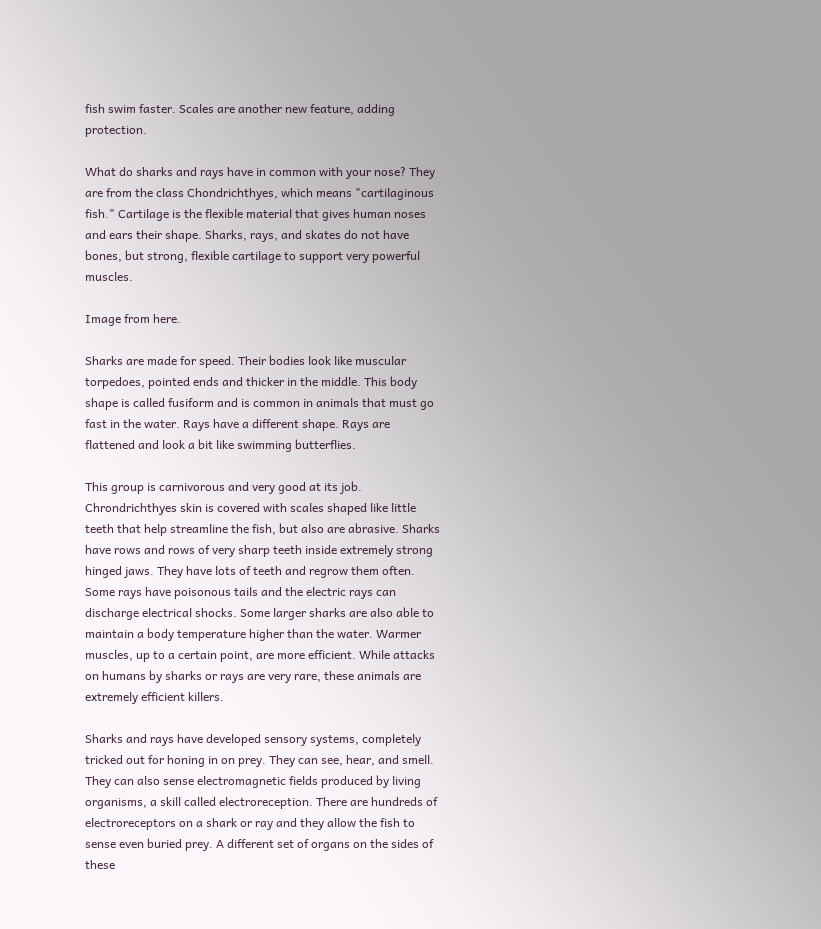fish swim faster. Scales are another new feature, adding protection.

What do sharks and rays have in common with your nose? They are from the class Chondrichthyes, which means "cartilaginous fish." Cartilage is the flexible material that gives human noses and ears their shape. Sharks, rays, and skates do not have bones, but strong, flexible cartilage to support very powerful muscles.

Image from here.

Sharks are made for speed. Their bodies look like muscular torpedoes, pointed ends and thicker in the middle. This body shape is called fusiform and is common in animals that must go fast in the water. Rays have a different shape. Rays are flattened and look a bit like swimming butterflies.

This group is carnivorous and very good at its job. Chrondrichthyes skin is covered with scales shaped like little teeth that help streamline the fish, but also are abrasive. Sharks have rows and rows of very sharp teeth inside extremely strong hinged jaws. They have lots of teeth and regrow them often. Some rays have poisonous tails and the electric rays can discharge electrical shocks. Some larger sharks are also able to maintain a body temperature higher than the water. Warmer muscles, up to a certain point, are more efficient. While attacks on humans by sharks or rays are very rare, these animals are extremely efficient killers.

Sharks and rays have developed sensory systems, completely tricked out for honing in on prey. They can see, hear, and smell. They can also sense electromagnetic fields produced by living organisms, a skill called electroreception. There are hundreds of electroreceptors on a shark or ray and they allow the fish to sense even buried prey. A different set of organs on the sides of these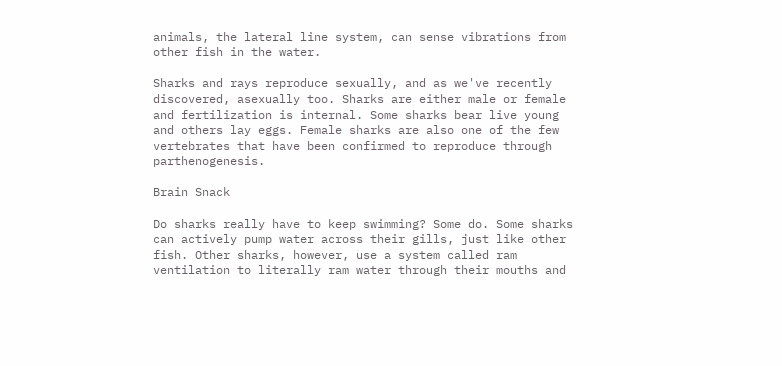animals, the lateral line system, can sense vibrations from other fish in the water.

Sharks and rays reproduce sexually, and as we've recently discovered, asexually too. Sharks are either male or female and fertilization is internal. Some sharks bear live young and others lay eggs. Female sharks are also one of the few vertebrates that have been confirmed to reproduce through parthenogenesis.

Brain Snack

Do sharks really have to keep swimming? Some do. Some sharks can actively pump water across their gills, just like other fish. Other sharks, however, use a system called ram ventilation to literally ram water through their mouths and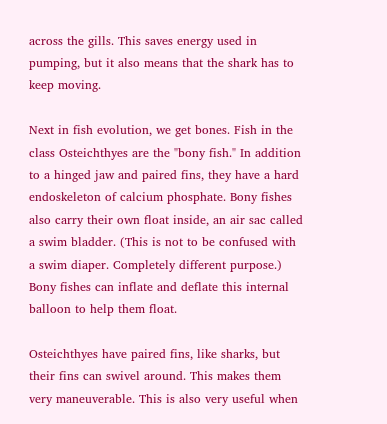across the gills. This saves energy used in pumping, but it also means that the shark has to keep moving.

Next in fish evolution, we get bones. Fish in the class Osteichthyes are the "bony fish." In addition to a hinged jaw and paired fins, they have a hard endoskeleton of calcium phosphate. Bony fishes also carry their own float inside, an air sac called a swim bladder. (This is not to be confused with a swim diaper. Completely different purpose.) Bony fishes can inflate and deflate this internal balloon to help them float.

Osteichthyes have paired fins, like sharks, but their fins can swivel around. This makes them very maneuverable. This is also very useful when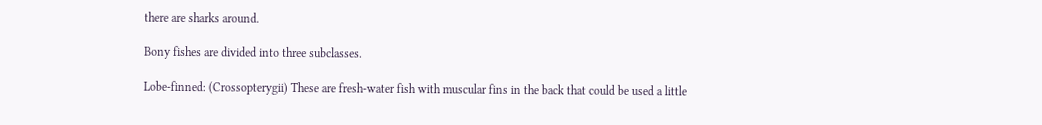there are sharks around.

Bony fishes are divided into three subclasses.

Lobe-finned: (Crossopterygii) These are fresh-water fish with muscular fins in the back that could be used a little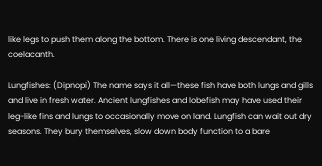like legs to push them along the bottom. There is one living descendant, the coelacanth.

Lungfishes: (Dipnopi) The name says it all—these fish have both lungs and gills and live in fresh water. Ancient lungfishes and lobefish may have used their leg-like fins and lungs to occasionally move on land. Lungfish can wait out dry seasons. They bury themselves, slow down body function to a bare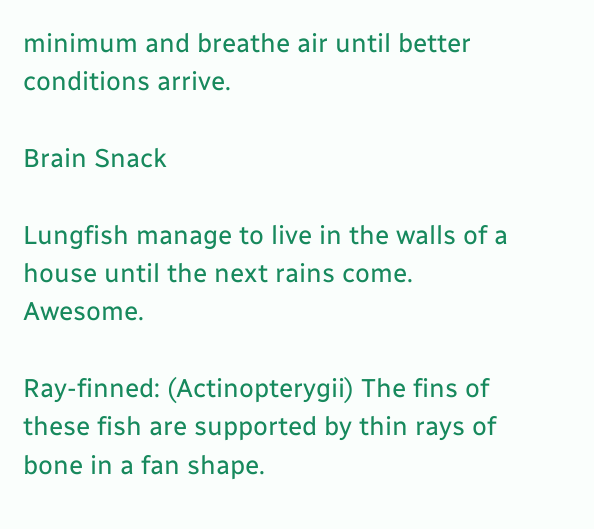minimum and breathe air until better conditions arrive.

Brain Snack

Lungfish manage to live in the walls of a house until the next rains come. Awesome.

Ray-finned: (Actinopterygii) The fins of these fish are supported by thin rays of bone in a fan shape.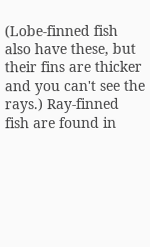(Lobe-finned fish also have these, but their fins are thicker and you can't see the rays.) Ray-finned fish are found in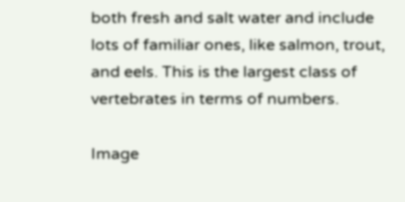both fresh and salt water and include lots of familiar ones, like salmon, trout, and eels. This is the largest class of vertebrates in terms of numbers.

Image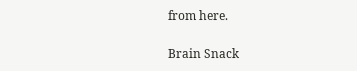from here.

Brain Snack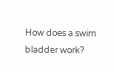How does a swim bladder work?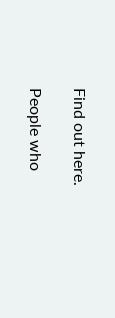Find out here.

People who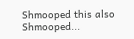Shmooped this also Shmooped...